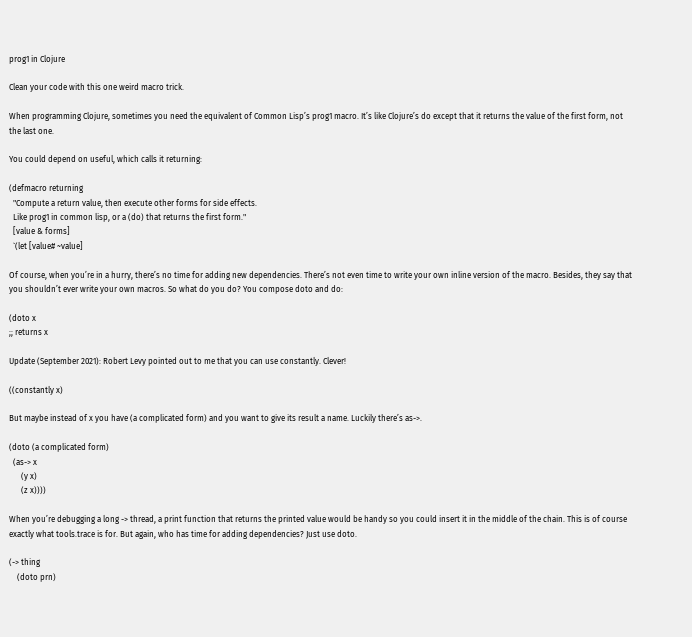prog1 in Clojure

Clean your code with this one weird macro trick.

When programming Clojure, sometimes you need the equivalent of Common Lisp’s prog1 macro. It’s like Clojure’s do except that it returns the value of the first form, not the last one.

You could depend on useful, which calls it returning:

(defmacro returning
  "Compute a return value, then execute other forms for side effects.
  Like prog1 in common lisp, or a (do) that returns the first form."
  [value & forms]
  `(let [value# ~value]

Of course, when you’re in a hurry, there’s no time for adding new dependencies. There’s not even time to write your own inline version of the macro. Besides, they say that you shouldn’t ever write your own macros. So what do you do? You compose doto and do:

(doto x
;; returns x

Update (September 2021): Robert Levy pointed out to me that you can use constantly. Clever!

((constantly x)

But maybe instead of x you have (a complicated form) and you want to give its result a name. Luckily there’s as->.

(doto (a complicated form)
  (as-> x
      (y x)
      (z x))))

When you’re debugging a long -> thread, a print function that returns the printed value would be handy so you could insert it in the middle of the chain. This is of course exactly what tools.trace is for. But again, who has time for adding dependencies? Just use doto.

(-> thing
    (doto prn)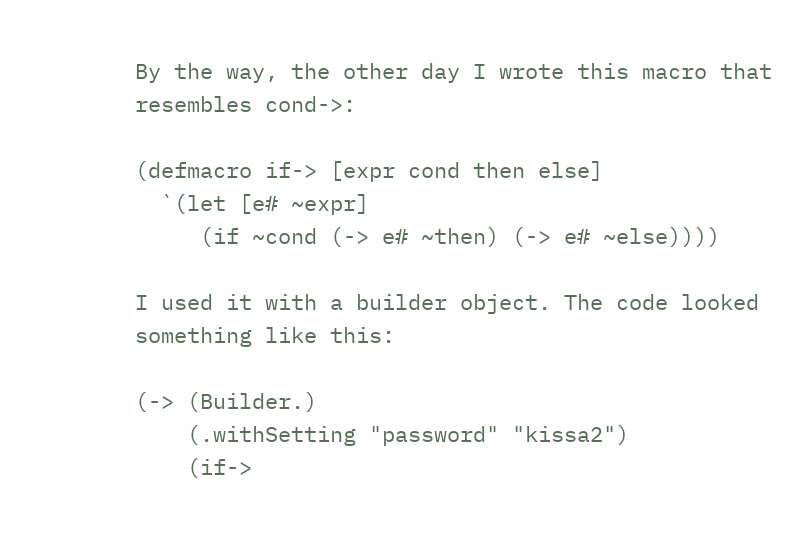By the way, the other day I wrote this macro that resembles cond->:

(defmacro if-> [expr cond then else]
  `(let [e# ~expr]
     (if ~cond (-> e# ~then) (-> e# ~else))))

I used it with a builder object. The code looked something like this:

(-> (Builder.)
    (.withSetting "password" "kissa2")
    (if->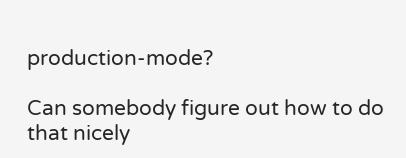production-mode?

Can somebody figure out how to do that nicely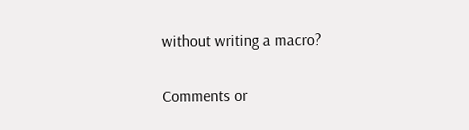without writing a macro?

Comments or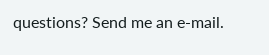questions? Send me an e-mail.